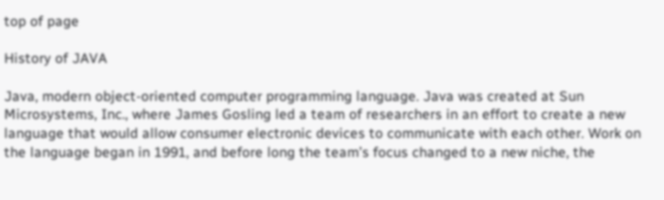top of page

History of JAVA

Java, modern object-oriented computer programming language. Java was created at Sun Microsystems, Inc., where James Gosling led a team of researchers in an effort to create a new language that would allow consumer electronic devices to communicate with each other. Work on the language began in 1991, and before long the team’s focus changed to a new niche, the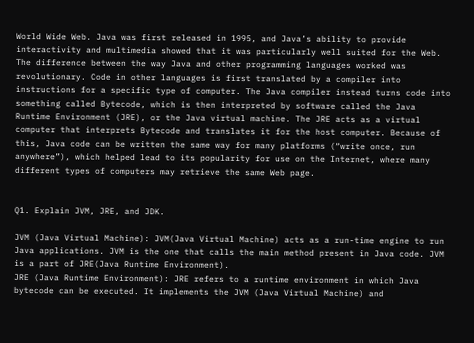World Wide Web. Java was first released in 1995, and Java’s ability to provide interactivity and multimedia showed that it was particularly well suited for the Web.
The difference between the way Java and other programming languages worked was revolutionary. Code in other languages is first translated by a compiler into instructions for a specific type of computer. The Java compiler instead turns code into something called Bytecode, which is then interpreted by software called the Java Runtime Environment (JRE), or the Java virtual machine. The JRE acts as a virtual computer that interprets Bytecode and translates it for the host computer. Because of this, Java code can be written the same way for many platforms (“write once, run anywhere”), which helped lead to its popularity for use on the Internet, where many different types of computers may retrieve the same Web page.


Q1. Explain JVM, JRE, and JDK.

JVM (Java Virtual Machine): JVM(Java Virtual Machine) acts as a run-time engine to run Java applications. JVM is the one that calls the main method present in Java code. JVM is a part of JRE(Java Runtime Environment).
JRE (Java Runtime Environment): JRE refers to a runtime environment in which Java bytecode can be executed. It implements the JVM (Java Virtual Machine) and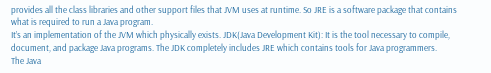provides all the class libraries and other support files that JVM uses at runtime. So JRE is a software package that contains what is required to run a Java program.
It’s an implementation of the JVM which physically exists. JDK(Java Development Kit): It is the tool necessary to compile, document, and package Java programs. The JDK completely includes JRE which contains tools for Java programmers.
The Java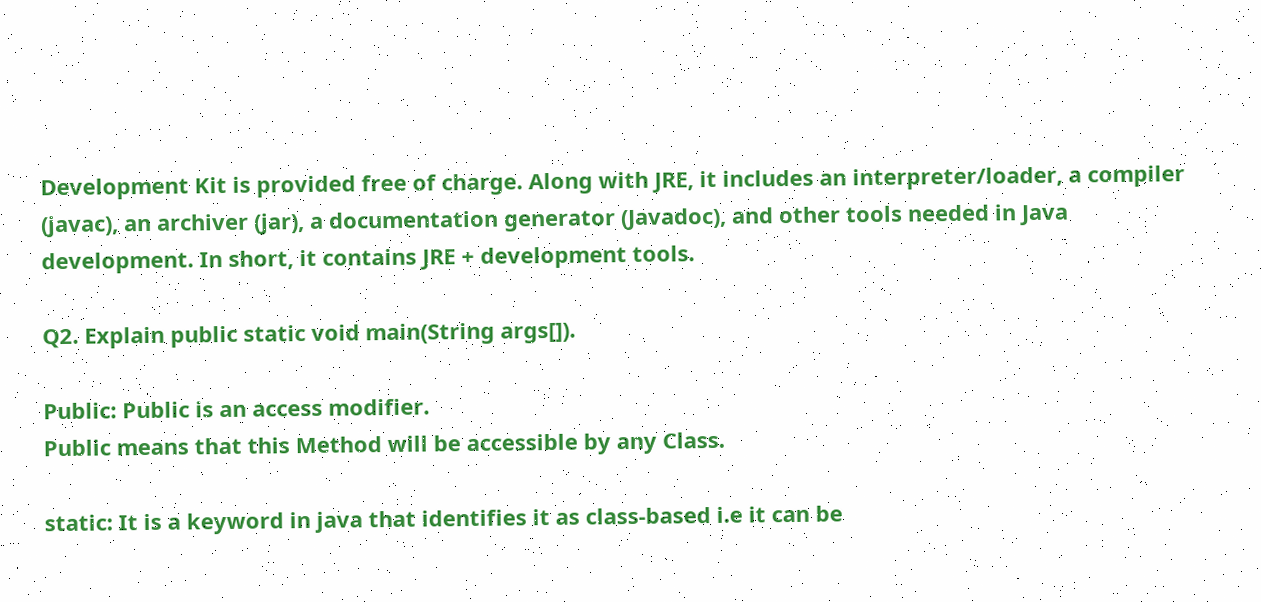Development Kit is provided free of charge. Along with JRE, it includes an interpreter/loader, a compiler (javac), an archiver (jar), a documentation generator (Javadoc), and other tools needed in Java development. In short, it contains JRE + development tools.

Q2. Explain public static void main(String args[]).

Public: Public is an access modifier.
Public means that this Method will be accessible by any Class.

static: It is a keyword in java that identifies it as class-based i.e it can be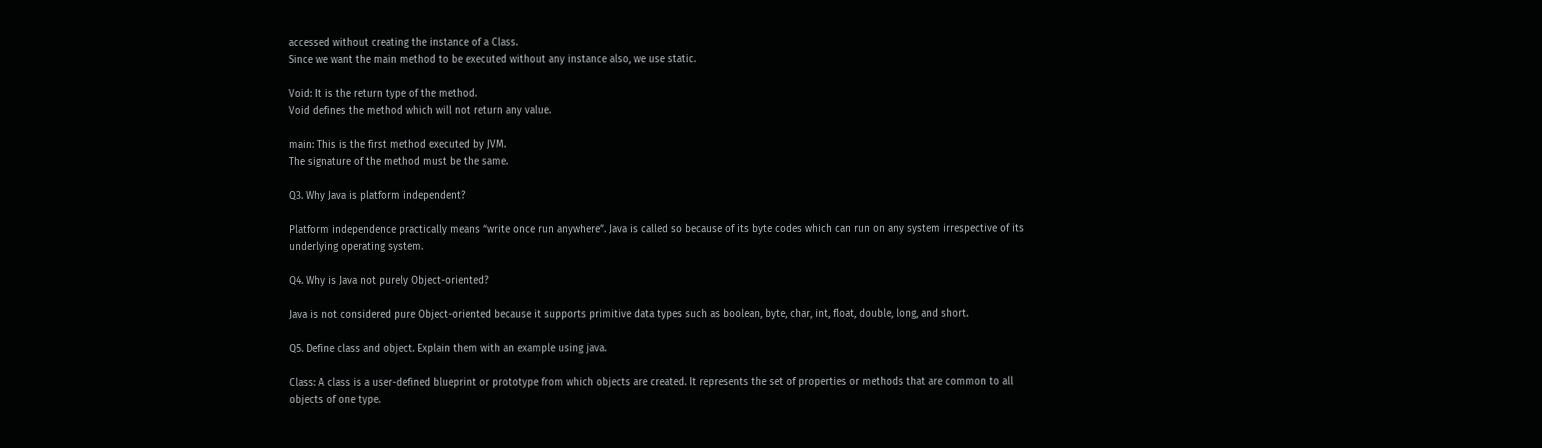accessed without creating the instance of a Class.
Since we want the main method to be executed without any instance also, we use static.

Void: It is the return type of the method.
Void defines the method which will not return any value.

main: This is the first method executed by JVM.
The signature of the method must be the same.

Q3. Why Java is platform independent?

Platform independence practically means “write once run anywhere”. Java is called so because of its byte codes which can run on any system irrespective of its underlying operating system.

Q4. Why is Java not purely Object-oriented?

Java is not considered pure Object-oriented because it supports primitive data types such as boolean, byte, char, int, float, double, long, and short.

Q5. Define class and object. Explain them with an example using java.

Class: A class is a user-defined blueprint or prototype from which objects are created. It represents the set of properties or methods that are common to all objects of one type.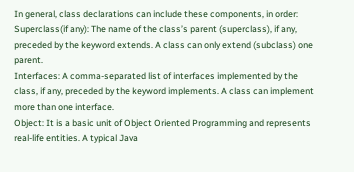In general, class declarations can include these components, in order:
Superclass(if any): The name of the class’s parent (superclass), if any, preceded by the keyword extends. A class can only extend (subclass) one parent.
Interfaces: A comma-separated list of interfaces implemented by the class, if any, preceded by the keyword implements. A class can implement more than one interface.
Object: It is a basic unit of Object Oriented Programming and represents real-life entities. A typical Java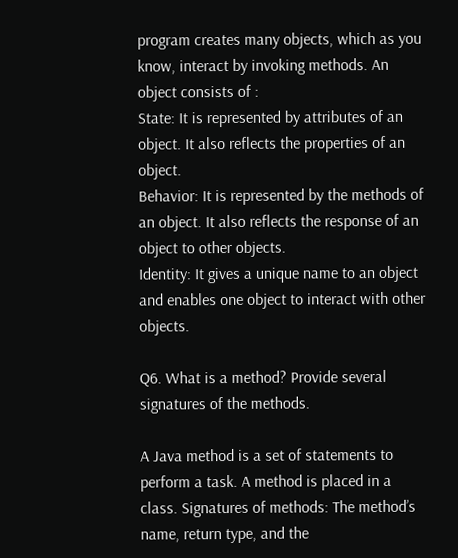program creates many objects, which as you know, interact by invoking methods. An object consists of :
State: It is represented by attributes of an object. It also reflects the properties of an object.
Behavior: It is represented by the methods of an object. It also reflects the response of an object to other objects.
Identity: It gives a unique name to an object and enables one object to interact with other objects.

Q6. What is a method? Provide several signatures of the methods.

A Java method is a set of statements to perform a task. A method is placed in a class. Signatures of methods: The method’s name, return type, and the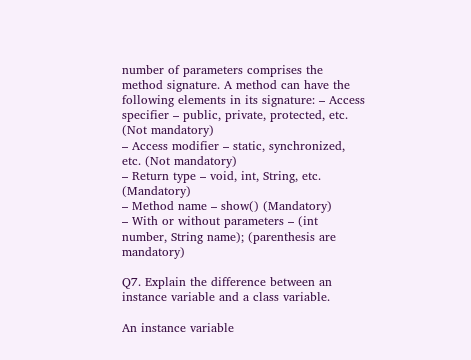number of parameters comprises the method signature. A method can have the following elements in its signature: – Access specifier – public, private, protected, etc. (Not mandatory)
– Access modifier – static, synchronized, etc. (Not mandatory)
– Return type – void, int, String, etc. (Mandatory)
– Method name – show() (Mandatory)
– With or without parameters – (int number, String name); (parenthesis are mandatory)

Q7. Explain the difference between an instance variable and a class variable.

An instance variable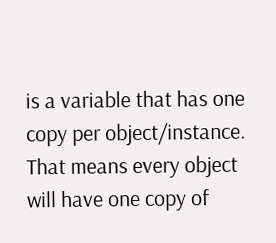is a variable that has one copy per object/instance. That means every object will have one copy of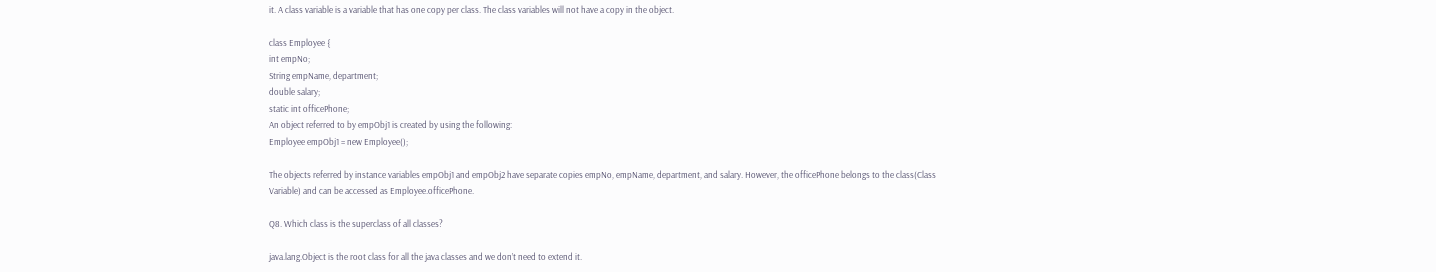it. A class variable is a variable that has one copy per class. The class variables will not have a copy in the object.

class Employee {
int empNo;
String empName, department;
double salary;
static int officePhone;
An object referred to by empObj1 is created by using the following:
Employee empObj1 = new Employee();

The objects referred by instance variables empObj1 and empObj2 have separate copies empNo, empName, department, and salary. However, the officePhone belongs to the class(Class Variable) and can be accessed as Employee.officePhone.

Q8. Which class is the superclass of all classes?

java.lang.Object is the root class for all the java classes and we don’t need to extend it.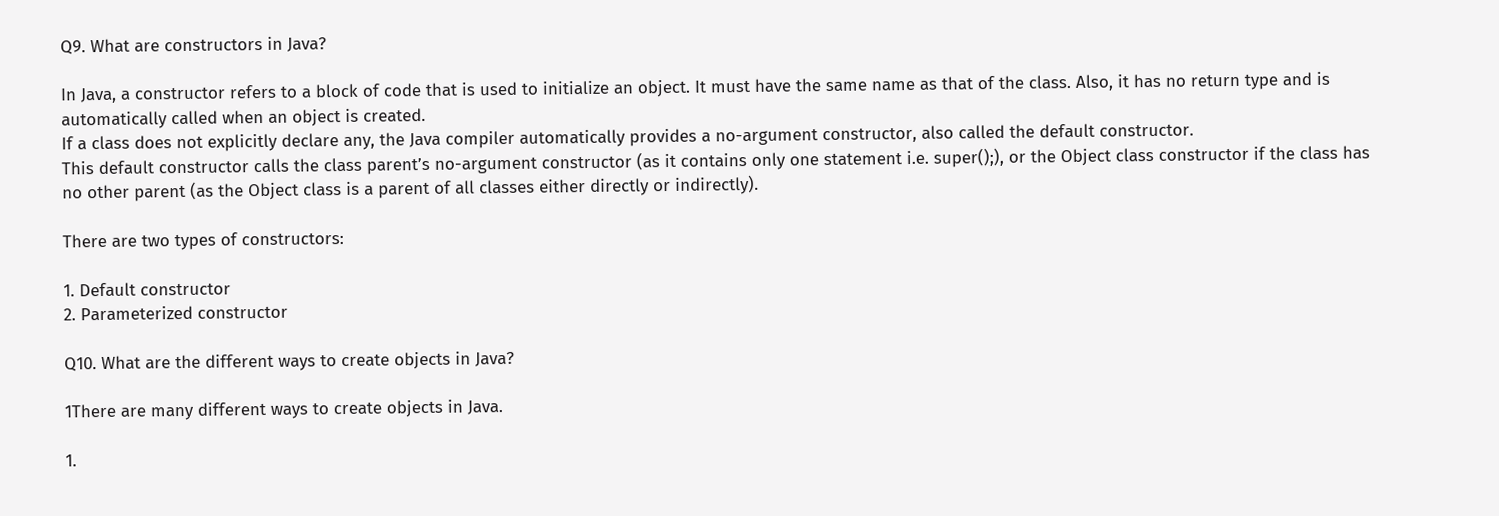Q9. What are constructors in Java?

In Java, a constructor refers to a block of code that is used to initialize an object. It must have the same name as that of the class. Also, it has no return type and is automatically called when an object is created.
If a class does not explicitly declare any, the Java compiler automatically provides a no-argument constructor, also called the default constructor.
This default constructor calls the class parent’s no-argument constructor (as it contains only one statement i.e. super();), or the Object class constructor if the class has no other parent (as the Object class is a parent of all classes either directly or indirectly).

There are two types of constructors:

1. Default constructor
2. Parameterized constructor

Q10. What are the different ways to create objects in Java?

1There are many different ways to create objects in Java.

1.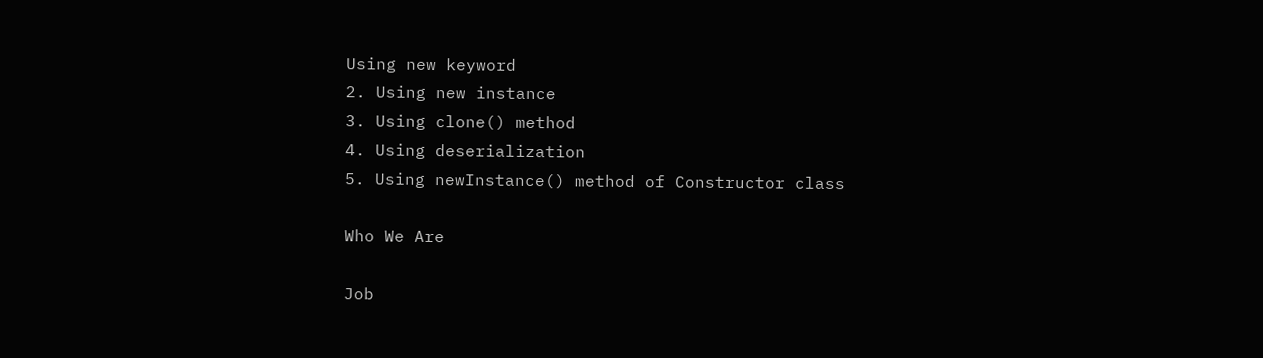Using new keyword
2. Using new instance
3. Using clone() method
4. Using deserialization
5. Using newInstance() method of Constructor class

Who We Are

Job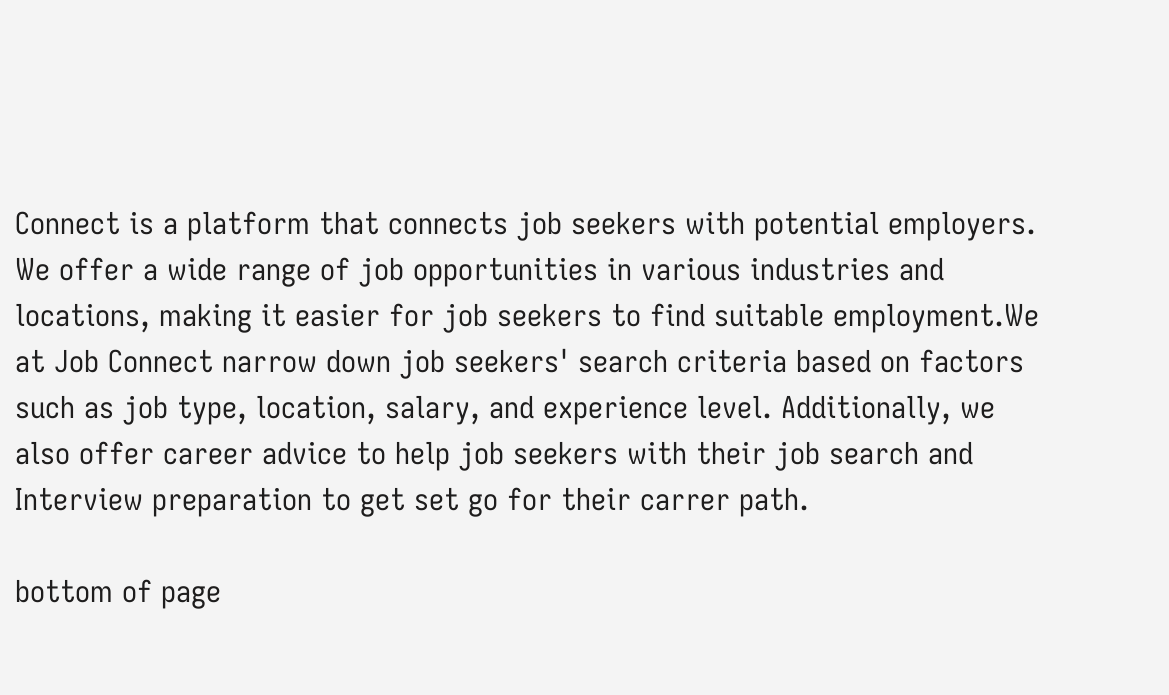Connect is a platform that connects job seekers with potential employers. We offer a wide range of job opportunities in various industries and locations, making it easier for job seekers to find suitable employment.We at Job Connect narrow down job seekers' search criteria based on factors such as job type, location, salary, and experience level. Additionally, we also offer career advice to help job seekers with their job search and Interview preparation to get set go for their carrer path.

bottom of page